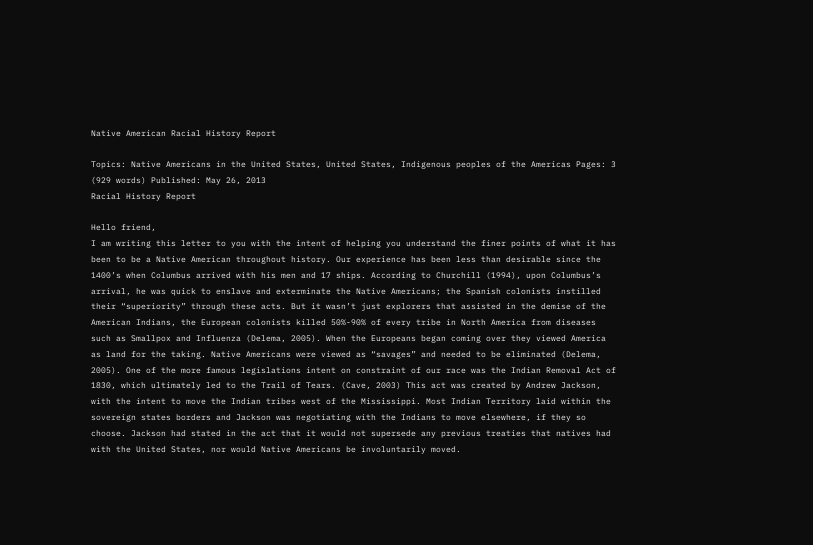Native American Racial History Report

Topics: Native Americans in the United States, United States, Indigenous peoples of the Americas Pages: 3 (929 words) Published: May 26, 2013
Racial History Report

Hello friend,
I am writing this letter to you with the intent of helping you understand the finer points of what it has been to be a Native American throughout history. Our experience has been less than desirable since the 1400’s when Columbus arrived with his men and 17 ships. According to Churchill (1994), upon Columbus’s arrival, he was quick to enslave and exterminate the Native Americans; the Spanish colonists instilled their “superiority” through these acts. But it wasn’t just explorers that assisted in the demise of the American Indians, the European colonists killed 50%-90% of every tribe in North America from diseases such as Smallpox and Influenza (Delema, 2005). When the Europeans began coming over they viewed America as land for the taking. Native Americans were viewed as “savages” and needed to be eliminated (Delema, 2005). One of the more famous legislations intent on constraint of our race was the Indian Removal Act of 1830, which ultimately led to the Trail of Tears. (Cave, 2003) This act was created by Andrew Jackson, with the intent to move the Indian tribes west of the Mississippi. Most Indian Territory laid within the sovereign states borders and Jackson was negotiating with the Indians to move elsewhere, if they so choose. Jackson had stated in the act that it would not supersede any previous treaties that natives had with the United States, nor would Native Americans be involuntarily moved.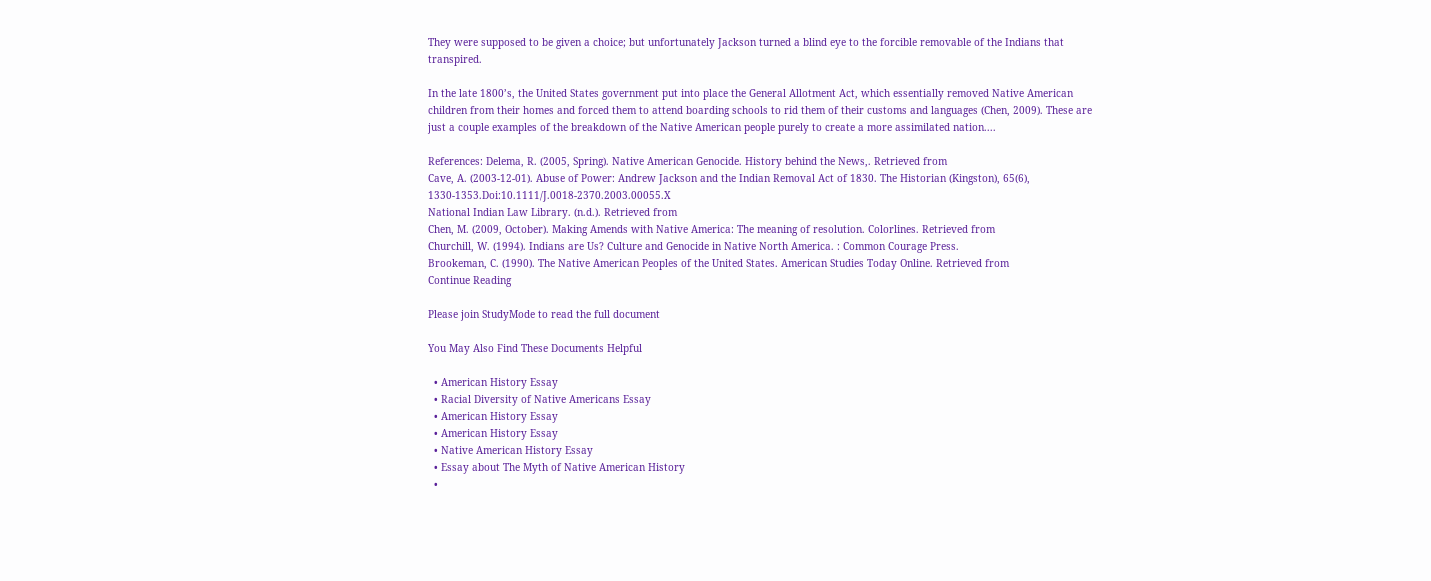They were supposed to be given a choice; but unfortunately Jackson turned a blind eye to the forcible removable of the Indians that transpired.

In the late 1800’s, the United States government put into place the General Allotment Act, which essentially removed Native American children from their homes and forced them to attend boarding schools to rid them of their customs and languages (Chen, 2009). These are just a couple examples of the breakdown of the Native American people purely to create a more assimilated nation....

References: Delema, R. (2005, Spring). Native American Genocide. History behind the News,. Retrieved from
Cave, A. (2003-12-01). Abuse of Power: Andrew Jackson and the Indian Removal Act of 1830. The Historian (Kingston), 65(6), 1330-1353.Doi:10.1111/J.0018-2370.2003.00055.X
National Indian Law Library. (n.d.). Retrieved from
Chen, M. (2009, October). Making Amends with Native America: The meaning of resolution. Colorlines. Retrieved from
Churchill, W. (1994). Indians are Us? Culture and Genocide in Native North America. : Common Courage Press.
Brookeman, C. (1990). The Native American Peoples of the United States. American Studies Today Online. Retrieved from
Continue Reading

Please join StudyMode to read the full document

You May Also Find These Documents Helpful

  • American History Essay
  • Racial Diversity of Native Americans Essay
  • American History Essay
  • American History Essay
  • Native American History Essay
  • Essay about The Myth of Native American History
  •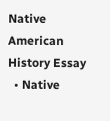Native American History Essay
  • Native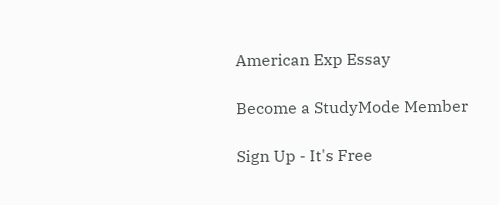American Exp Essay

Become a StudyMode Member

Sign Up - It's Free